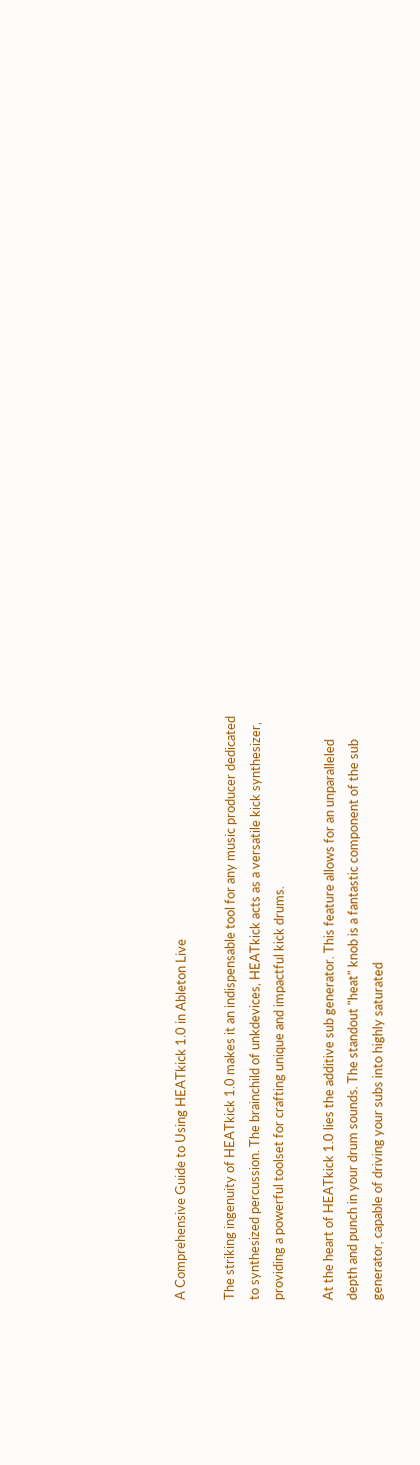A Comprehensive Guide to Using HEATkick 1.0 in Ableton Live

The striking ingenuity of HEATkick 1.0 makes it an indispensable tool for any music producer dedicated to synthesized percussion. The brainchild of unkdevices, HEATkick acts as a versatile kick synthesizer, providing a powerful toolset for crafting unique and impactful kick drums.

At the heart of HEATkick 1.0 lies the additive sub generator. This feature allows for an unparalleled depth and punch in your drum sounds. The standout "heat" knob is a fantastic component of the sub generator, capable of driving your subs into highly saturated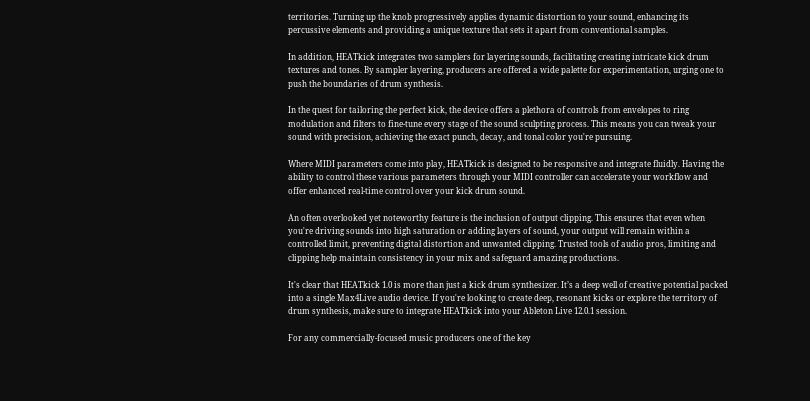territories. Turning up the knob progressively applies dynamic distortion to your sound, enhancing its percussive elements and providing a unique texture that sets it apart from conventional samples.

In addition, HEATkick integrates two samplers for layering sounds, facilitating creating intricate kick drum textures and tones. By sampler layering, producers are offered a wide palette for experimentation, urging one to push the boundaries of drum synthesis.

In the quest for tailoring the perfect kick, the device offers a plethora of controls from envelopes to ring modulation and filters to fine-tune every stage of the sound sculpting process. This means you can tweak your sound with precision, achieving the exact punch, decay, and tonal color you're pursuing.

Where MIDI parameters come into play, HEATkick is designed to be responsive and integrate fluidly. Having the ability to control these various parameters through your MIDI controller can accelerate your workflow and offer enhanced real-time control over your kick drum sound.

An often overlooked yet noteworthy feature is the inclusion of output clipping. This ensures that even when you're driving sounds into high saturation or adding layers of sound, your output will remain within a controlled limit, preventing digital distortion and unwanted clipping. Trusted tools of audio pros, limiting and clipping help maintain consistency in your mix and safeguard amazing productions.

It's clear that HEATkick 1.0 is more than just a kick drum synthesizer. It’s a deep well of creative potential packed into a single Max4Live audio device. If you're looking to create deep, resonant kicks or explore the territory of drum synthesis, make sure to integrate HEATkick into your Ableton Live 12.0.1 session.

For any commercially-focused music producers one of the key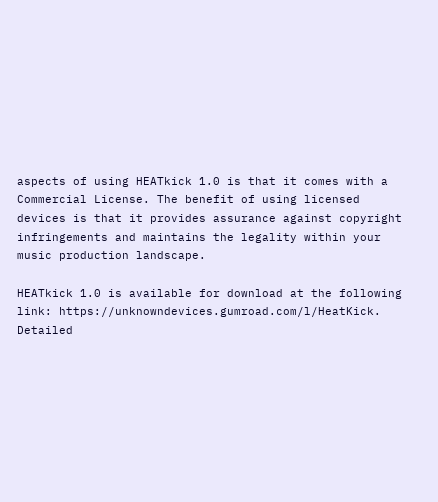aspects of using HEATkick 1.0 is that it comes with a Commercial License. The benefit of using licensed devices is that it provides assurance against copyright infringements and maintains the legality within your music production landscape.

HEATkick 1.0 is available for download at the following link: https://unknowndevices.gumroad.com/l/HeatKick. Detailed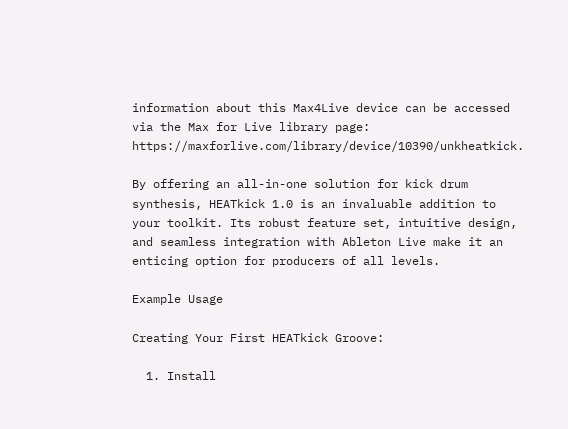information about this Max4Live device can be accessed via the Max for Live library page: https://maxforlive.com/library/device/10390/unkheatkick.

By offering an all-in-one solution for kick drum synthesis, HEATkick 1.0 is an invaluable addition to your toolkit. Its robust feature set, intuitive design, and seamless integration with Ableton Live make it an enticing option for producers of all levels.

Example Usage

Creating Your First HEATkick Groove:

  1. Install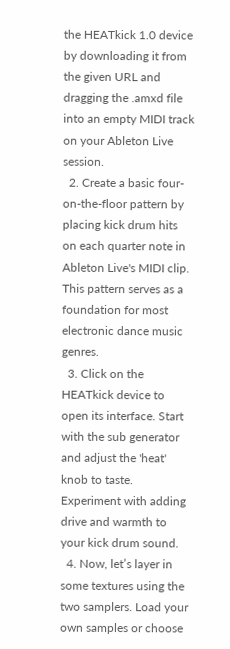the HEATkick 1.0 device by downloading it from the given URL and dragging the .amxd file into an empty MIDI track on your Ableton Live session.
  2. Create a basic four-on-the-floor pattern by placing kick drum hits on each quarter note in Ableton Live's MIDI clip. This pattern serves as a foundation for most electronic dance music genres.
  3. Click on the HEATkick device to open its interface. Start with the sub generator and adjust the 'heat' knob to taste. Experiment with adding drive and warmth to your kick drum sound.
  4. Now, let’s layer in some textures using the two samplers. Load your own samples or choose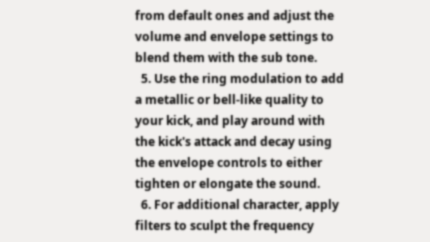from default ones and adjust the volume and envelope settings to blend them with the sub tone.
  5. Use the ring modulation to add a metallic or bell-like quality to your kick, and play around with the kick's attack and decay using the envelope controls to either tighten or elongate the sound.
  6. For additional character, apply filters to sculpt the frequency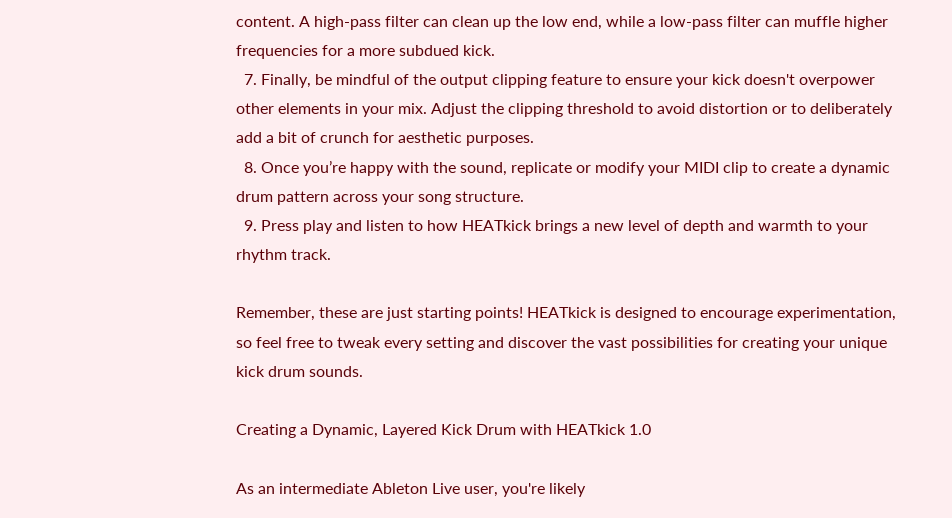content. A high-pass filter can clean up the low end, while a low-pass filter can muffle higher frequencies for a more subdued kick.
  7. Finally, be mindful of the output clipping feature to ensure your kick doesn't overpower other elements in your mix. Adjust the clipping threshold to avoid distortion or to deliberately add a bit of crunch for aesthetic purposes.
  8. Once you’re happy with the sound, replicate or modify your MIDI clip to create a dynamic drum pattern across your song structure.
  9. Press play and listen to how HEATkick brings a new level of depth and warmth to your rhythm track.

Remember, these are just starting points! HEATkick is designed to encourage experimentation, so feel free to tweak every setting and discover the vast possibilities for creating your unique kick drum sounds.

Creating a Dynamic, Layered Kick Drum with HEATkick 1.0

As an intermediate Ableton Live user, you're likely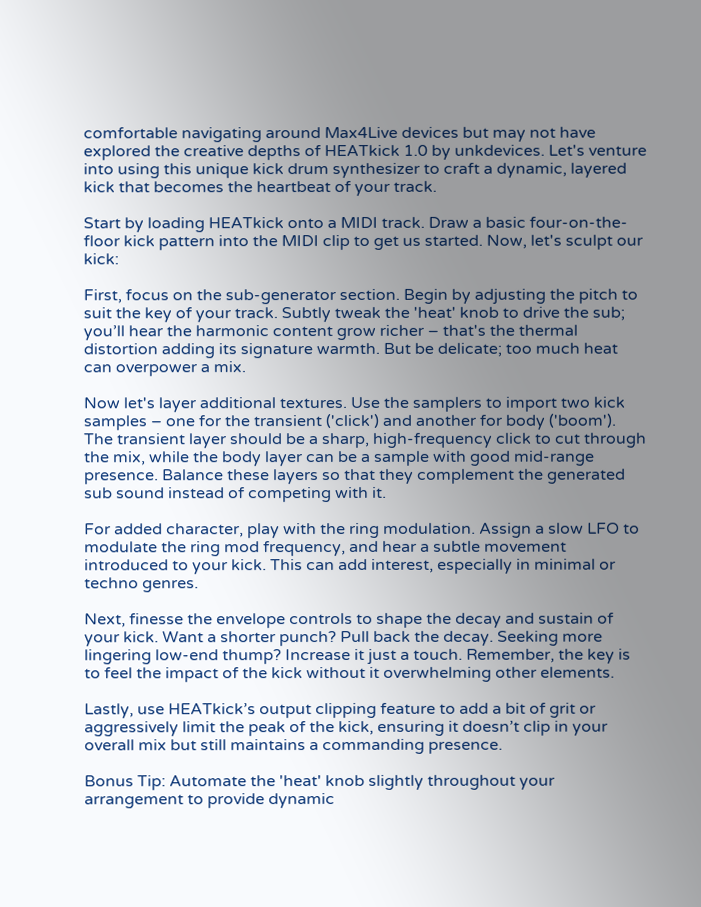comfortable navigating around Max4Live devices but may not have explored the creative depths of HEATkick 1.0 by unkdevices. Let's venture into using this unique kick drum synthesizer to craft a dynamic, layered kick that becomes the heartbeat of your track.

Start by loading HEATkick onto a MIDI track. Draw a basic four-on-the-floor kick pattern into the MIDI clip to get us started. Now, let's sculpt our kick:

First, focus on the sub-generator section. Begin by adjusting the pitch to suit the key of your track. Subtly tweak the 'heat' knob to drive the sub; you’ll hear the harmonic content grow richer – that's the thermal distortion adding its signature warmth. But be delicate; too much heat can overpower a mix.

Now let's layer additional textures. Use the samplers to import two kick samples – one for the transient ('click') and another for body ('boom'). The transient layer should be a sharp, high-frequency click to cut through the mix, while the body layer can be a sample with good mid-range presence. Balance these layers so that they complement the generated sub sound instead of competing with it.

For added character, play with the ring modulation. Assign a slow LFO to modulate the ring mod frequency, and hear a subtle movement introduced to your kick. This can add interest, especially in minimal or techno genres.

Next, finesse the envelope controls to shape the decay and sustain of your kick. Want a shorter punch? Pull back the decay. Seeking more lingering low-end thump? Increase it just a touch. Remember, the key is to feel the impact of the kick without it overwhelming other elements.

Lastly, use HEATkick’s output clipping feature to add a bit of grit or aggressively limit the peak of the kick, ensuring it doesn’t clip in your overall mix but still maintains a commanding presence.

Bonus Tip: Automate the 'heat' knob slightly throughout your arrangement to provide dynamic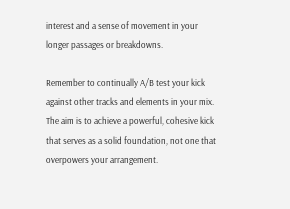interest and a sense of movement in your longer passages or breakdowns.

Remember to continually A/B test your kick against other tracks and elements in your mix. The aim is to achieve a powerful, cohesive kick that serves as a solid foundation, not one that overpowers your arrangement.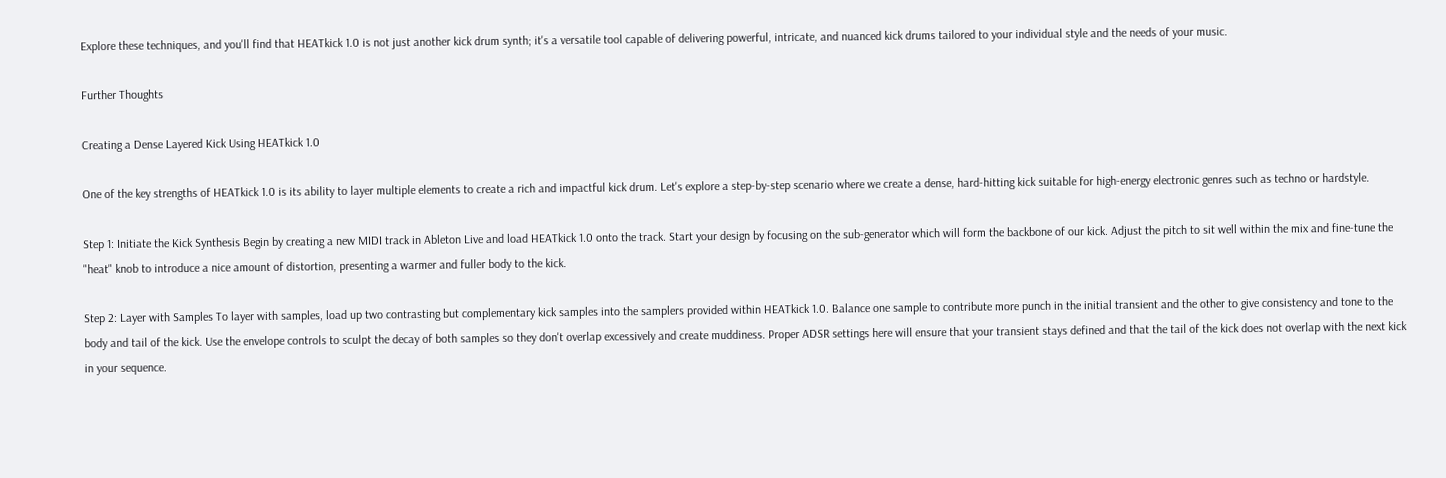Explore these techniques, and you'll find that HEATkick 1.0 is not just another kick drum synth; it's a versatile tool capable of delivering powerful, intricate, and nuanced kick drums tailored to your individual style and the needs of your music.

Further Thoughts

Creating a Dense Layered Kick Using HEATkick 1.0

One of the key strengths of HEATkick 1.0 is its ability to layer multiple elements to create a rich and impactful kick drum. Let's explore a step-by-step scenario where we create a dense, hard-hitting kick suitable for high-energy electronic genres such as techno or hardstyle.

Step 1: Initiate the Kick Synthesis Begin by creating a new MIDI track in Ableton Live and load HEATkick 1.0 onto the track. Start your design by focusing on the sub-generator which will form the backbone of our kick. Adjust the pitch to sit well within the mix and fine-tune the "heat" knob to introduce a nice amount of distortion, presenting a warmer and fuller body to the kick.

Step 2: Layer with Samples To layer with samples, load up two contrasting but complementary kick samples into the samplers provided within HEATkick 1.0. Balance one sample to contribute more punch in the initial transient and the other to give consistency and tone to the body and tail of the kick. Use the envelope controls to sculpt the decay of both samples so they don't overlap excessively and create muddiness. Proper ADSR settings here will ensure that your transient stays defined and that the tail of the kick does not overlap with the next kick in your sequence.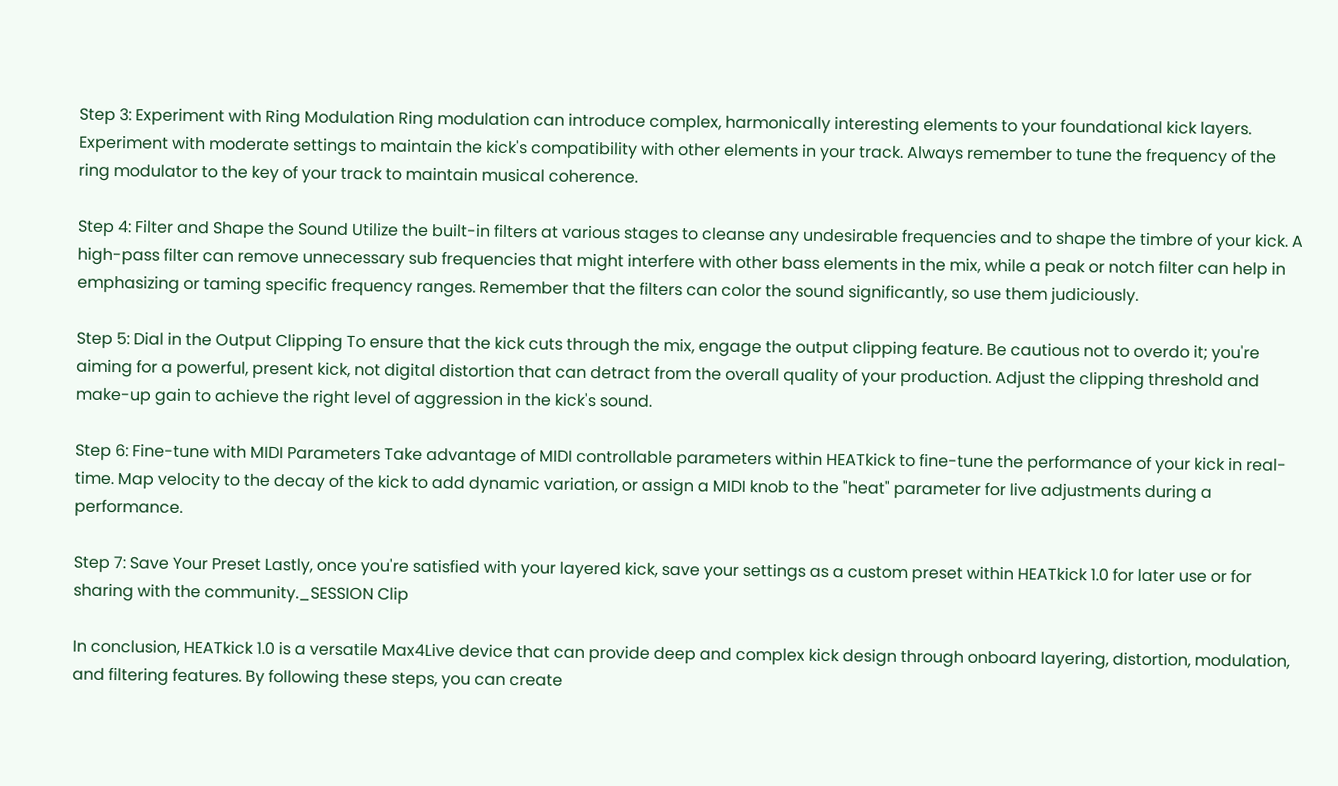Step 3: Experiment with Ring Modulation Ring modulation can introduce complex, harmonically interesting elements to your foundational kick layers. Experiment with moderate settings to maintain the kick's compatibility with other elements in your track. Always remember to tune the frequency of the ring modulator to the key of your track to maintain musical coherence.

Step 4: Filter and Shape the Sound Utilize the built-in filters at various stages to cleanse any undesirable frequencies and to shape the timbre of your kick. A high-pass filter can remove unnecessary sub frequencies that might interfere with other bass elements in the mix, while a peak or notch filter can help in emphasizing or taming specific frequency ranges. Remember that the filters can color the sound significantly, so use them judiciously.

Step 5: Dial in the Output Clipping To ensure that the kick cuts through the mix, engage the output clipping feature. Be cautious not to overdo it; you're aiming for a powerful, present kick, not digital distortion that can detract from the overall quality of your production. Adjust the clipping threshold and make-up gain to achieve the right level of aggression in the kick's sound.

Step 6: Fine-tune with MIDI Parameters Take advantage of MIDI controllable parameters within HEATkick to fine-tune the performance of your kick in real-time. Map velocity to the decay of the kick to add dynamic variation, or assign a MIDI knob to the "heat" parameter for live adjustments during a performance.

Step 7: Save Your Preset Lastly, once you're satisfied with your layered kick, save your settings as a custom preset within HEATkick 1.0 for later use or for sharing with the community._SESSION Clip

In conclusion, HEATkick 1.0 is a versatile Max4Live device that can provide deep and complex kick design through onboard layering, distortion, modulation, and filtering features. By following these steps, you can create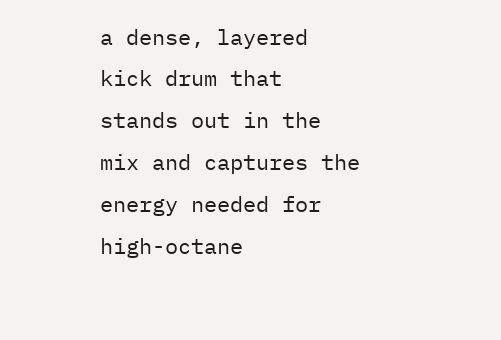a dense, layered kick drum that stands out in the mix and captures the energy needed for high-octane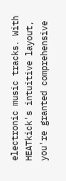electronic music tracks. With HEATkick's intuitive layout, you're granted comprehensive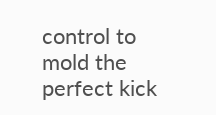control to mold the perfect kick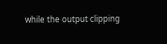while the output clipping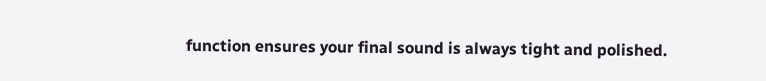function ensures your final sound is always tight and polished.